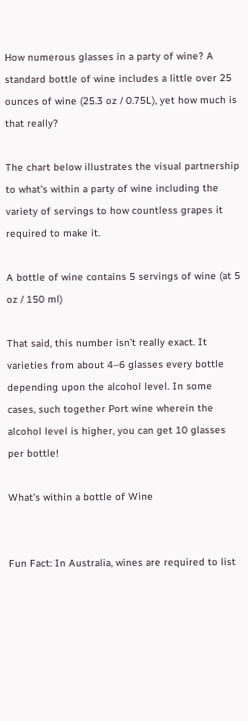How numerous glasses in a party of wine? A standard bottle of wine includes a little over 25 ounces of wine (25.3 oz / 0.75L), yet how much is that really?

The chart below illustrates the visual partnership to what’s within a party of wine including the variety of servings to how countless grapes it required to make it.

A bottle of wine contains 5 servings of wine (at 5 oz / 150 ml)

That said, this number isn’t really exact. It varieties from about 4–6 glasses every bottle depending upon the alcohol level. In some cases, such together Port wine wherein the alcohol level is higher, you can get 10 glasses per bottle!

What’s within a bottle of Wine


Fun Fact: In Australia, wines are required to list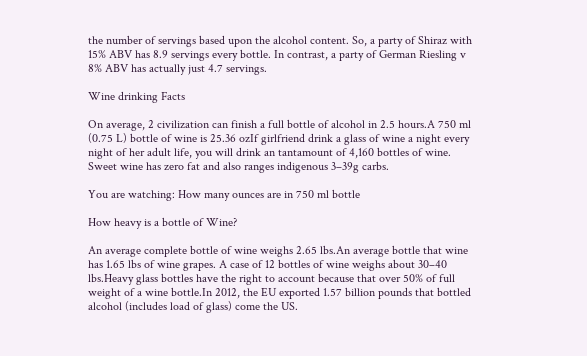the number of servings based upon the alcohol content. So, a party of Shiraz with 15% ABV has 8.9 servings every bottle. In contrast, a party of German Riesling v 8% ABV has actually just 4.7 servings.

Wine drinking Facts

On average, 2 civilization can finish a full bottle of alcohol in 2.5 hours.A 750 ml (0.75 L) bottle of wine is 25.36 ozIf girlfriend drink a glass of wine a night every night of her adult life, you will drink an tantamount of 4,160 bottles of wine. Sweet wine has zero fat and also ranges indigenous 3–39g carbs.

You are watching: How many ounces are in 750 ml bottle

How heavy is a bottle of Wine?

An average complete bottle of wine weighs 2.65 lbs.An average bottle that wine has 1.65 lbs of wine grapes. A case of 12 bottles of wine weighs about 30–40 lbs.Heavy glass bottles have the right to account because that over 50% of full weight of a wine bottle.In 2012, the EU exported 1.57 billion pounds that bottled alcohol (includes load of glass) come the US.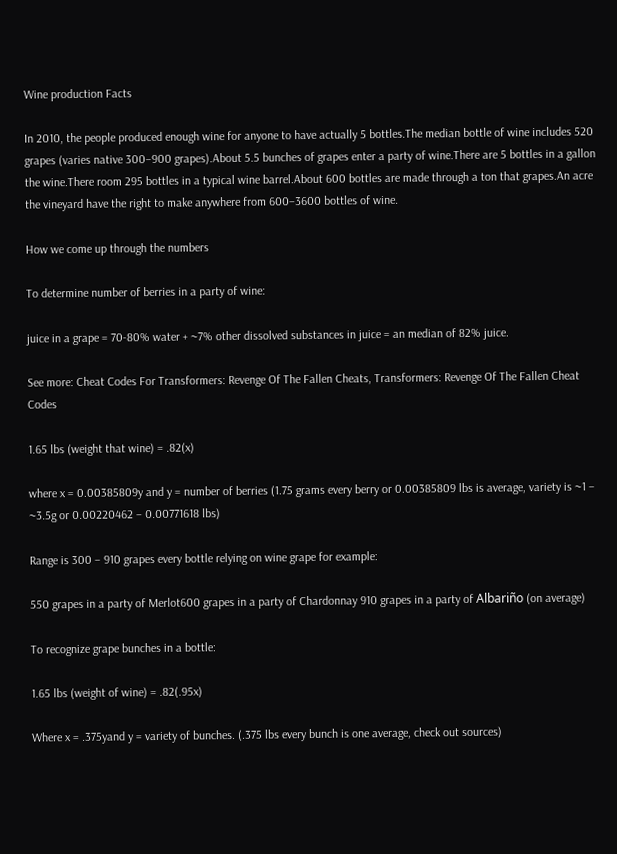Wine production Facts

In 2010, the people produced enough wine for anyone to have actually 5 bottles.The median bottle of wine includes 520 grapes (varies native 300–900 grapes).About 5.5 bunches of grapes enter a party of wine.There are 5 bottles in a gallon the wine.There room 295 bottles in a typical wine barrel.About 600 bottles are made through a ton that grapes.An acre the vineyard have the right to make anywhere from 600–3600 bottles of wine.

How we come up through the numbers

To determine number of berries in a party of wine:

juice in a grape = 70-80% water + ~7% other dissolved substances in juice = an median of 82% juice.

See more: Cheat Codes For Transformers: Revenge Of The Fallen Cheats, Transformers: Revenge Of The Fallen Cheat Codes

1.65 lbs (weight that wine) = .82(x)

where x = 0.00385809y and y = number of berries (1.75 grams every berry or 0.00385809 lbs is average, variety is ~1 – ~3.5g or 0.00220462 – 0.00771618 lbs)

Range is 300 – 910 grapes every bottle relying on wine grape for example:

550 grapes in a party of Merlot600 grapes in a party of Chardonnay 910 grapes in a party of Albariño (on average)

To recognize grape bunches in a bottle:

1.65 lbs (weight of wine) = .82(.95x)

Where x = .375yand y = variety of bunches. (.375 lbs every bunch is one average, check out sources)